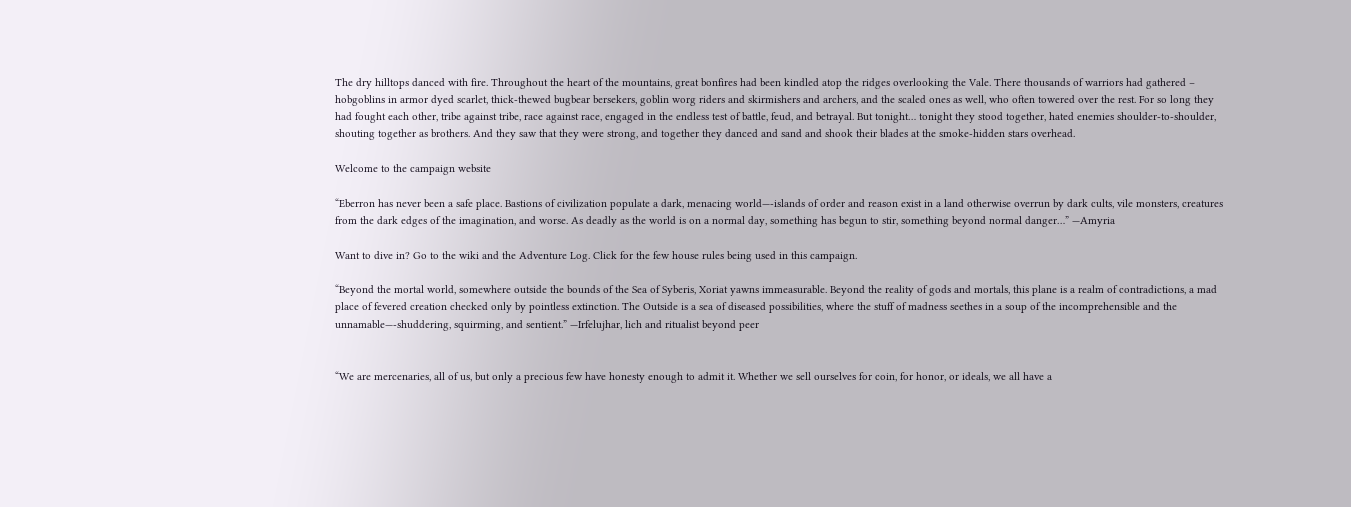The dry hilltops danced with fire. Throughout the heart of the mountains, great bonfires had been kindled atop the ridges overlooking the Vale. There thousands of warriors had gathered – hobgoblins in armor dyed scarlet, thick-thewed bugbear bersekers, goblin worg riders and skirmishers and archers, and the scaled ones as well, who often towered over the rest. For so long they had fought each other, tribe against tribe, race against race, engaged in the endless test of battle, feud, and betrayal. But tonight… tonight they stood together, hated enemies shoulder-to-shoulder, shouting together as brothers. And they saw that they were strong, and together they danced and sand and shook their blades at the smoke-hidden stars overhead.

Welcome to the campaign website

“Eberron has never been a safe place. Bastions of civilization populate a dark, menacing world—-islands of order and reason exist in a land otherwise overrun by dark cults, vile monsters, creatures from the dark edges of the imagination, and worse. As deadly as the world is on a normal day, something has begun to stir, something beyond normal danger…” —Amyria

Want to dive in? Go to the wiki and the Adventure Log. Click for the few house rules being used in this campaign.

“Beyond the mortal world, somewhere outside the bounds of the Sea of Syberis, Xoriat yawns immeasurable. Beyond the reality of gods and mortals, this plane is a realm of contradictions, a mad place of fevered creation checked only by pointless extinction. The Outside is a sea of diseased possibilities, where the stuff of madness seethes in a soup of the incomprehensible and the unnamable—-shuddering, squirming, and sentient.” —Irfelujhar, lich and ritualist beyond peer


“We are mercenaries, all of us, but only a precious few have honesty enough to admit it. Whether we sell ourselves for coin, for honor, or ideals, we all have a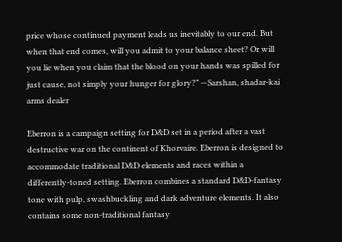price whose continued payment leads us inevitably to our end. But when that end comes, will you admit to your balance sheet? Or will you lie when you claim that the blood on your hands was spilled for just cause, not simply your hunger for glory?” —Sarshan, shadar-kai arms dealer

Eberron is a campaign setting for D&D set in a period after a vast destructive war on the continent of Khorvaire. Eberron is designed to accommodate traditional D&D elements and races within a differently-toned setting. Eberron combines a standard D&D-fantasy tone with pulp, swashbuckling and dark adventure elements. It also contains some non-traditional fantasy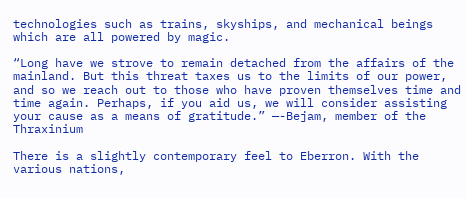technologies such as trains, skyships, and mechanical beings which are all powered by magic.

“Long have we strove to remain detached from the affairs of the mainland. But this threat taxes us to the limits of our power, and so we reach out to those who have proven themselves time and time again. Perhaps, if you aid us, we will consider assisting your cause as a means of gratitude.” —-Bejam, member of the Thraxinium

There is a slightly contemporary feel to Eberron. With the various nations,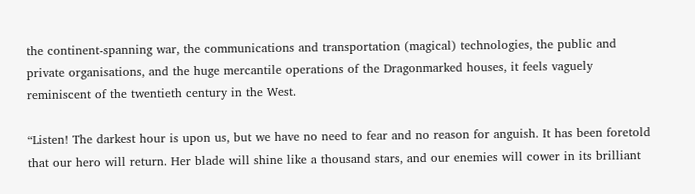the continent-spanning war, the communications and transportation (magical) technologies, the public and private organisations, and the huge mercantile operations of the Dragonmarked houses, it feels vaguely reminiscent of the twentieth century in the West.

“Listen! The darkest hour is upon us, but we have no need to fear and no reason for anguish. It has been foretold that our hero will return. Her blade will shine like a thousand stars, and our enemies will cower in its brilliant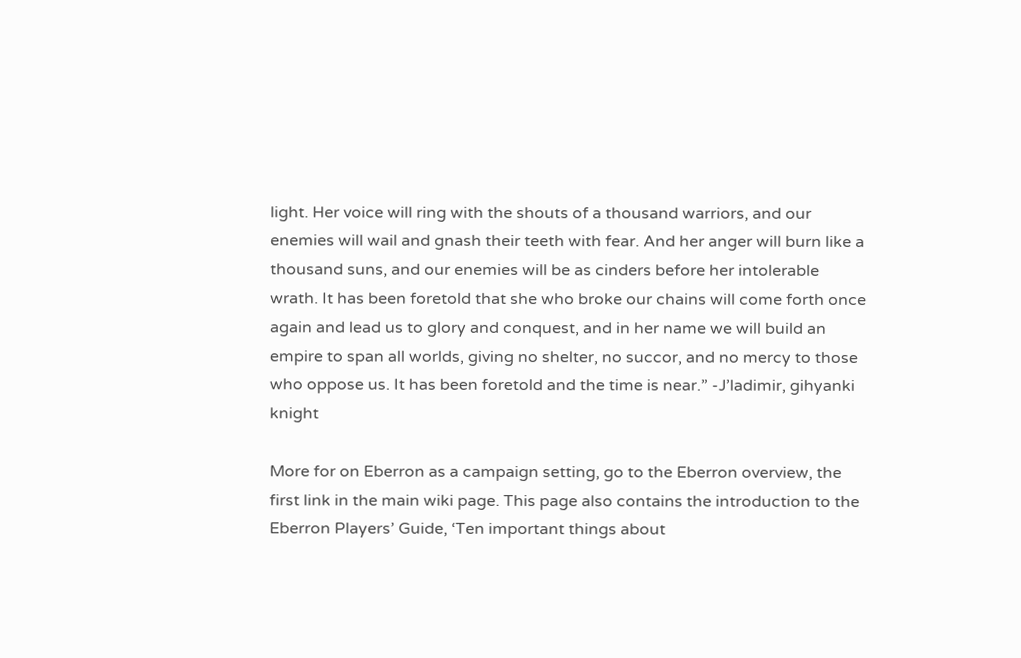light. Her voice will ring with the shouts of a thousand warriors, and our enemies will wail and gnash their teeth with fear. And her anger will burn like a thousand suns, and our enemies will be as cinders before her intolerable wrath. It has been foretold that she who broke our chains will come forth once again and lead us to glory and conquest, and in her name we will build an empire to span all worlds, giving no shelter, no succor, and no mercy to those who oppose us. It has been foretold and the time is near.” -J’ladimir, gihyanki knight

More for on Eberron as a campaign setting, go to the Eberron overview, the first link in the main wiki page. This page also contains the introduction to the Eberron Players’ Guide, ‘Ten important things about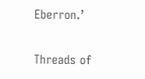Eberron.’

Threads of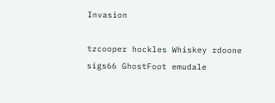Invasion

tzcooper hockles Whiskey rdoone sigs66 GhostFoot emudale